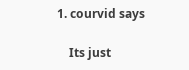1. courvid says

    Its just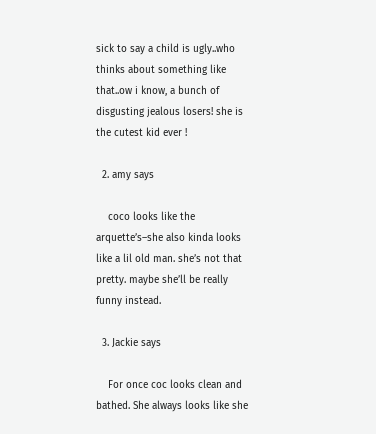sick to say a child is ugly..who thinks about something like that..ow i know, a bunch of disgusting jealous losers! she is the cutest kid ever !

  2. amy says

    coco looks like the arquette’s–she also kinda looks like a lil old man. she’s not that pretty. maybe she’ll be really funny instead.

  3. Jackie says

    For once coc looks clean and bathed. She always looks like she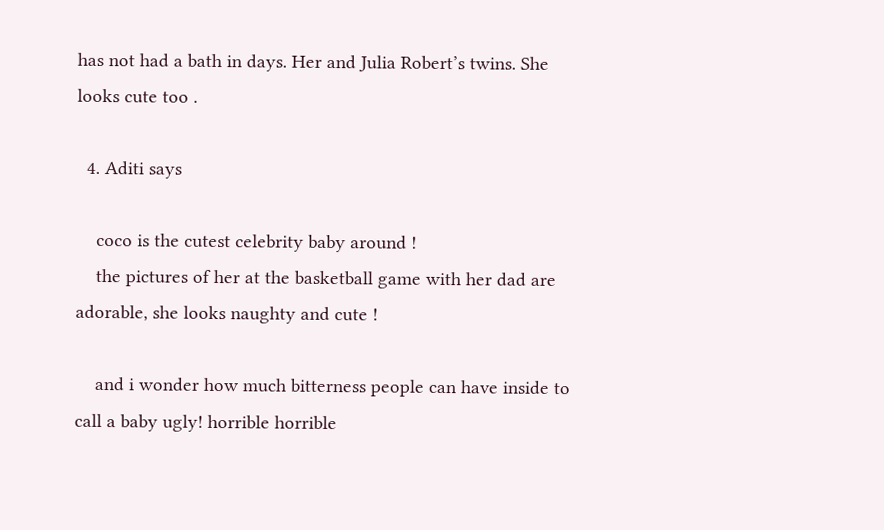has not had a bath in days. Her and Julia Robert’s twins. She looks cute too .

  4. Aditi says

    coco is the cutest celebrity baby around !
    the pictures of her at the basketball game with her dad are adorable, she looks naughty and cute !

    and i wonder how much bitterness people can have inside to call a baby ugly! horrible horrible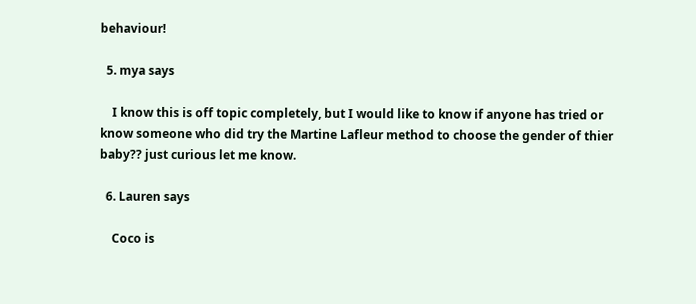behaviour!

  5. mya says

    I know this is off topic completely, but I would like to know if anyone has tried or know someone who did try the Martine Lafleur method to choose the gender of thier baby?? just curious let me know.

  6. Lauren says

    Coco is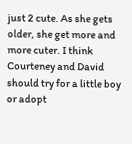just 2 cute. As she gets older, she get more and more cuter. I think Courteney and David should try for a little boy or adopt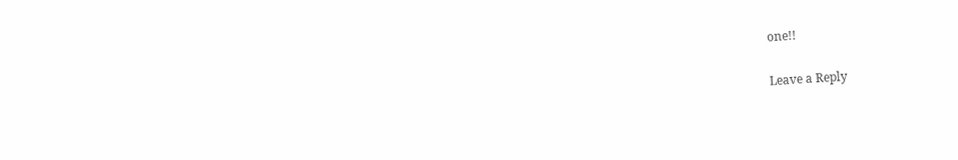one!!

Leave a Reply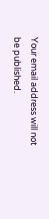Your email address will not be published.